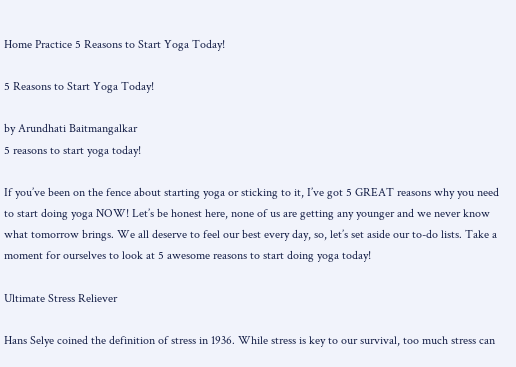Home Practice 5 Reasons to Start Yoga Today!

5 Reasons to Start Yoga Today!

by Arundhati Baitmangalkar
5 reasons to start yoga today!

If you’ve been on the fence about starting yoga or sticking to it, I’ve got 5 GREAT reasons why you need to start doing yoga NOW! Let’s be honest here, none of us are getting any younger and we never know what tomorrow brings. We all deserve to feel our best every day, so, let’s set aside our to-do lists. Take a moment for ourselves to look at 5 awesome reasons to start doing yoga today!

Ultimate Stress Reliever

Hans Selye coined the definition of stress in 1936. While stress is key to our survival, too much stress can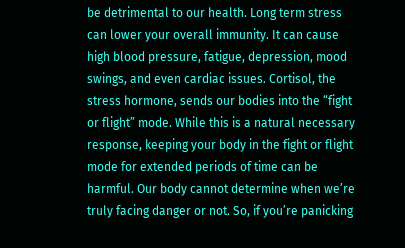be detrimental to our health. Long term stress can lower your overall immunity. It can cause high blood pressure, fatigue, depression, mood swings, and even cardiac issues. Cortisol, the stress hormone, sends our bodies into the “fight or flight” mode. While this is a natural necessary response, keeping your body in the fight or flight mode for extended periods of time can be harmful. Our body cannot determine when we’re truly facing danger or not. So, if you’re panicking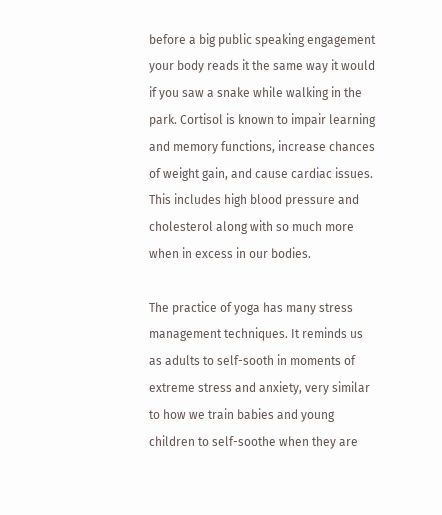before a big public speaking engagement your body reads it the same way it would if you saw a snake while walking in the park. Cortisol is known to impair learning and memory functions, increase chances of weight gain, and cause cardiac issues. This includes high blood pressure and cholesterol along with so much more when in excess in our bodies.

The practice of yoga has many stress management techniques. It reminds us as adults to self-sooth in moments of extreme stress and anxiety, very similar to how we train babies and young children to self-soothe when they are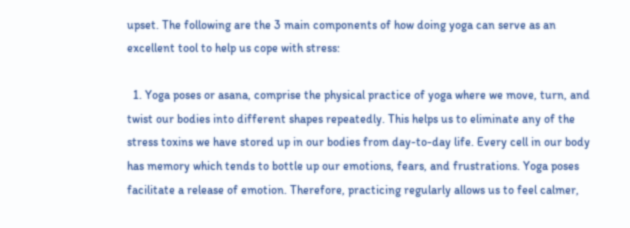upset. The following are the 3 main components of how doing yoga can serve as an excellent tool to help us cope with stress:

  1. Yoga poses or asana, comprise the physical practice of yoga where we move, turn, and twist our bodies into different shapes repeatedly. This helps us to eliminate any of the stress toxins we have stored up in our bodies from day-to-day life. Every cell in our body has memory which tends to bottle up our emotions, fears, and frustrations. Yoga poses facilitate a release of emotion. Therefore, practicing regularly allows us to feel calmer,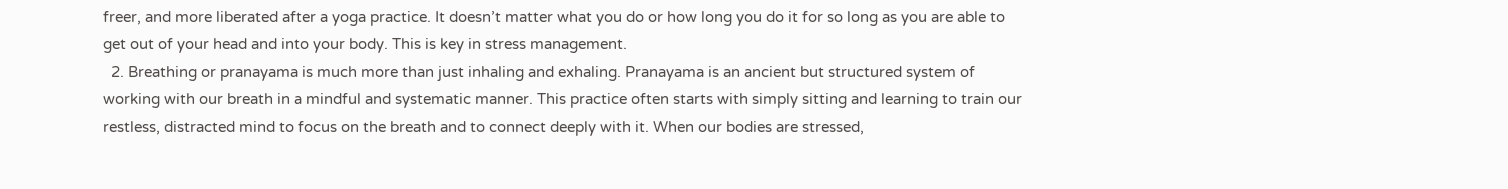freer, and more liberated after a yoga practice. It doesn’t matter what you do or how long you do it for so long as you are able to get out of your head and into your body. This is key in stress management.
  2. Breathing or pranayama is much more than just inhaling and exhaling. Pranayama is an ancient but structured system of working with our breath in a mindful and systematic manner. This practice often starts with simply sitting and learning to train our restless, distracted mind to focus on the breath and to connect deeply with it. When our bodies are stressed,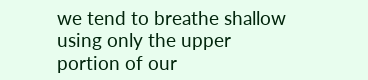we tend to breathe shallow using only the upper portion of our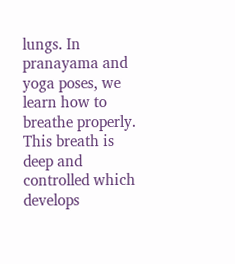lungs. In pranayama and yoga poses, we learn how to breathe properly. This breath is deep and controlled which develops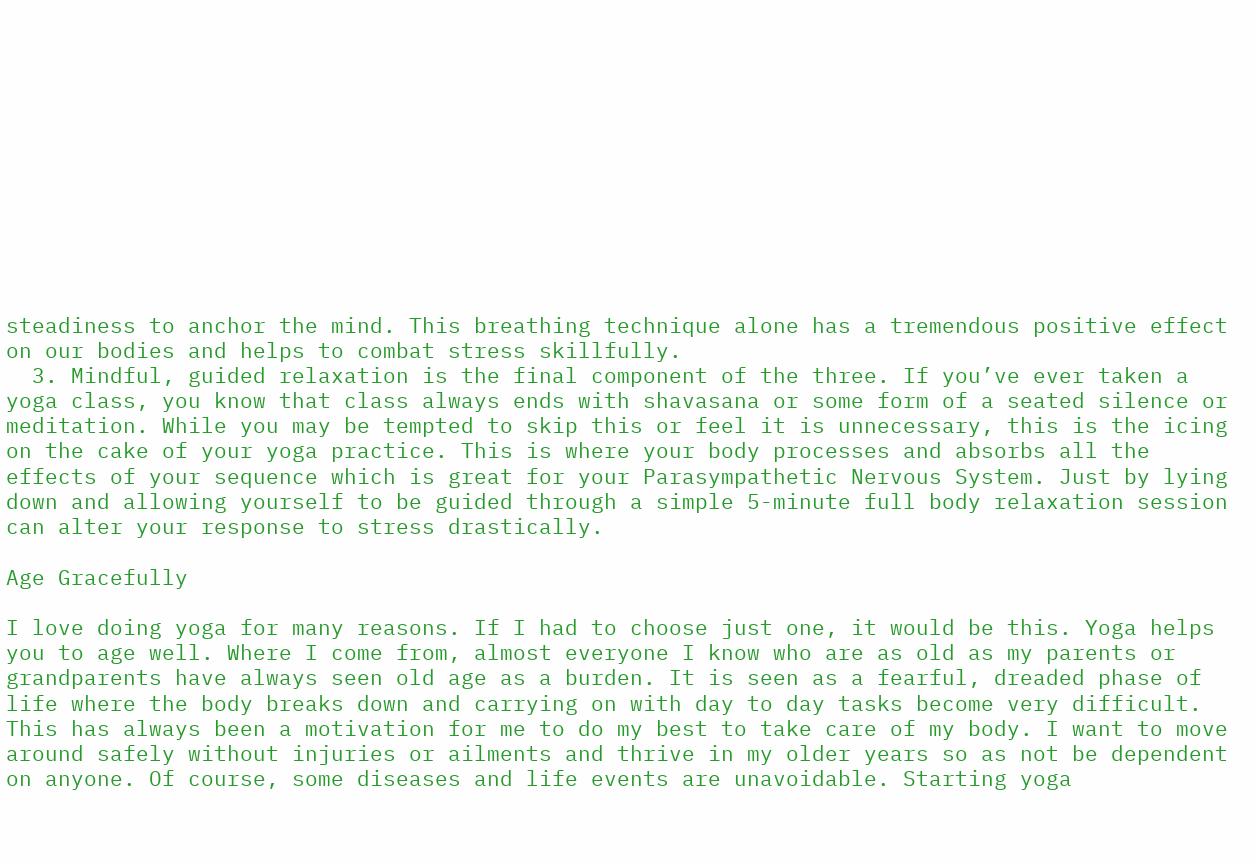steadiness to anchor the mind. This breathing technique alone has a tremendous positive effect on our bodies and helps to combat stress skillfully.
  3. Mindful, guided relaxation is the final component of the three. If you’ve ever taken a yoga class, you know that class always ends with shavasana or some form of a seated silence or meditation. While you may be tempted to skip this or feel it is unnecessary, this is the icing on the cake of your yoga practice. This is where your body processes and absorbs all the effects of your sequence which is great for your Parasympathetic Nervous System. Just by lying down and allowing yourself to be guided through a simple 5-minute full body relaxation session can alter your response to stress drastically.

Age Gracefully

I love doing yoga for many reasons. If I had to choose just one, it would be this. Yoga helps you to age well. Where I come from, almost everyone I know who are as old as my parents or grandparents have always seen old age as a burden. It is seen as a fearful, dreaded phase of life where the body breaks down and carrying on with day to day tasks become very difficult. This has always been a motivation for me to do my best to take care of my body. I want to move around safely without injuries or ailments and thrive in my older years so as not be dependent on anyone. Of course, some diseases and life events are unavoidable. Starting yoga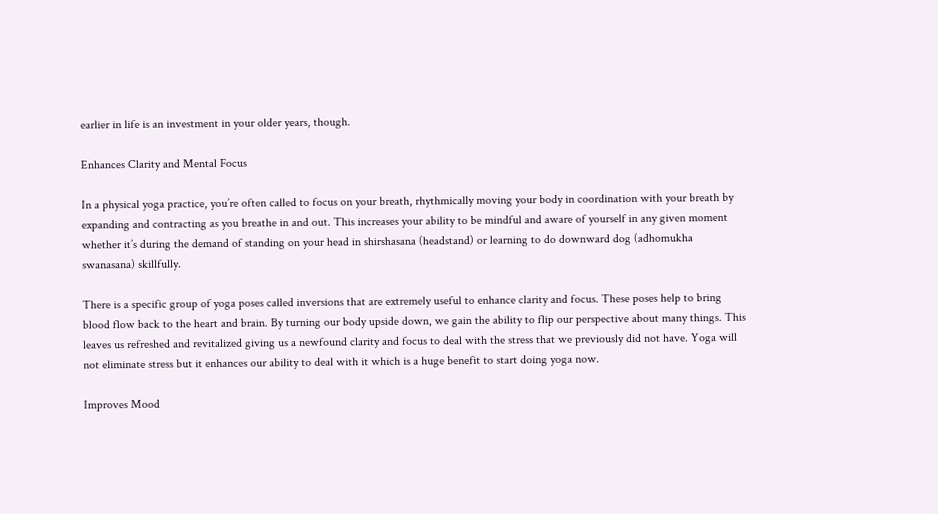earlier in life is an investment in your older years, though.

Enhances Clarity and Mental Focus

In a physical yoga practice, you’re often called to focus on your breath, rhythmically moving your body in coordination with your breath by expanding and contracting as you breathe in and out. This increases your ability to be mindful and aware of yourself in any given moment whether it’s during the demand of standing on your head in shirshasana (headstand) or learning to do downward dog (adhomukha swanasana) skillfully.

There is a specific group of yoga poses called inversions that are extremely useful to enhance clarity and focus. These poses help to bring blood flow back to the heart and brain. By turning our body upside down, we gain the ability to flip our perspective about many things. This leaves us refreshed and revitalized giving us a newfound clarity and focus to deal with the stress that we previously did not have. Yoga will not eliminate stress but it enhances our ability to deal with it which is a huge benefit to start doing yoga now.

Improves Mood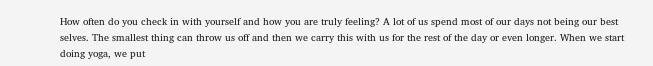How often do you check in with yourself and how you are truly feeling? A lot of us spend most of our days not being our best selves. The smallest thing can throw us off and then we carry this with us for the rest of the day or even longer. When we start doing yoga, we put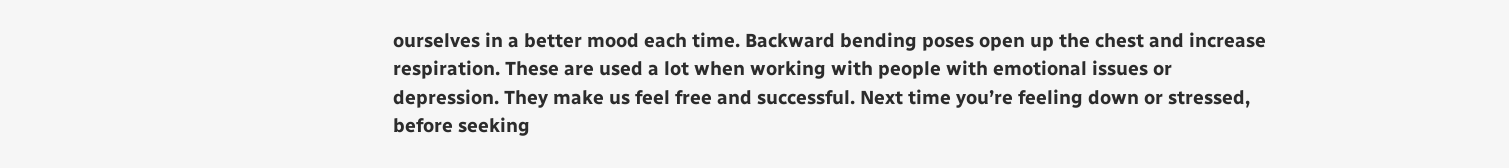ourselves in a better mood each time. Backward bending poses open up the chest and increase respiration. These are used a lot when working with people with emotional issues or depression. They make us feel free and successful. Next time you’re feeling down or stressed, before seeking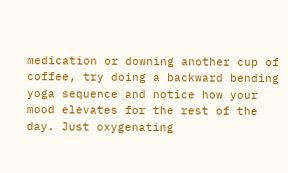medication or downing another cup of coffee, try doing a backward bending yoga sequence and notice how your mood elevates for the rest of the day. Just oxygenating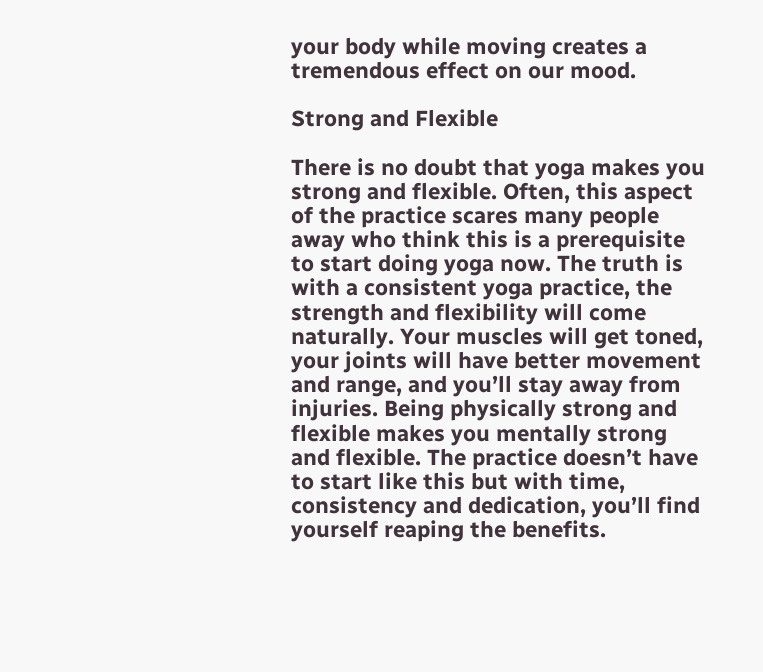your body while moving creates a tremendous effect on our mood.

Strong and Flexible

There is no doubt that yoga makes you strong and flexible. Often, this aspect of the practice scares many people away who think this is a prerequisite to start doing yoga now. The truth is with a consistent yoga practice, the strength and flexibility will come naturally. Your muscles will get toned, your joints will have better movement and range, and you’ll stay away from injuries. Being physically strong and flexible makes you mentally strong and flexible. The practice doesn’t have to start like this but with time, consistency and dedication, you’ll find yourself reaping the benefits.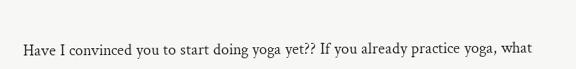Have I convinced you to start doing yoga yet?? If you already practice yoga, what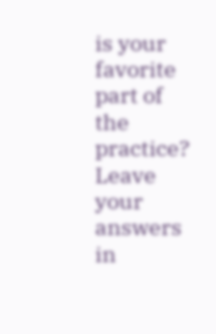is your favorite part of the practice? Leave your answers in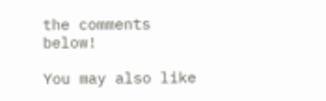the comments below!

You may also like